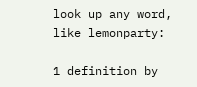look up any word, like lemonparty:

1 definition by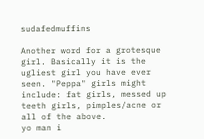sudafedmuffins

Another word for a grotesque girl. Basically it is the ugliest girl you have ever seen. "Peppa" girls might include: fat girls, messed up teeth girls, pimples/acne or all of the above.
yo man i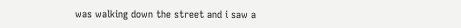was walking down the street and i saw a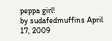peppa girl!
by sudafedmuffins April 17, 2009